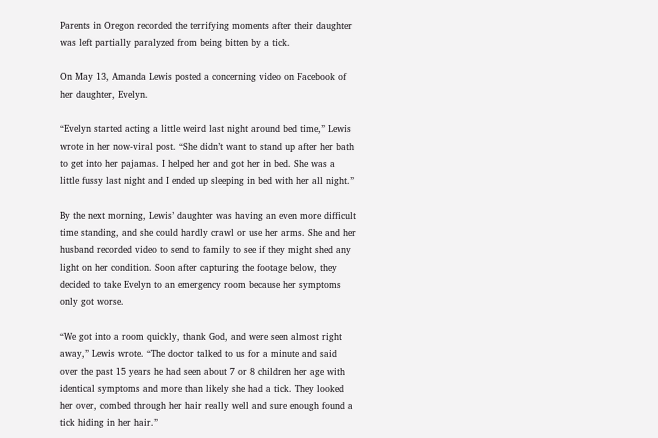Parents in Oregon recorded the terrifying moments after their daughter was left partially paralyzed from being bitten by a tick.

On May 13, Amanda Lewis posted a concerning video on Facebook of her daughter, Evelyn.

“Evelyn started acting a little weird last night around bed time,” Lewis wrote in her now-viral post. “She didn’t want to stand up after her bath to get into her pajamas. I helped her and got her in bed. She was a little fussy last night and I ended up sleeping in bed with her all night.”

By the next morning, Lewis’ daughter was having an even more difficult time standing, and she could hardly crawl or use her arms. She and her husband recorded video to send to family to see if they might shed any light on her condition. Soon after capturing the footage below, they decided to take Evelyn to an emergency room because her symptoms only got worse.

“We got into a room quickly, thank God, and were seen almost right away,” Lewis wrote. “The doctor talked to us for a minute and said over the past 15 years he had seen about 7 or 8 children her age with identical symptoms and more than likely she had a tick. They looked her over, combed through her hair really well and sure enough found a tick hiding in her hair.”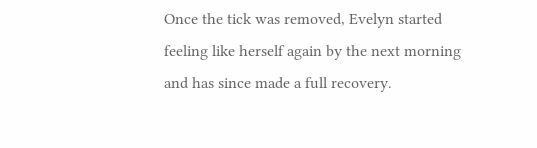Once the tick was removed, Evelyn started feeling like herself again by the next morning and has since made a full recovery.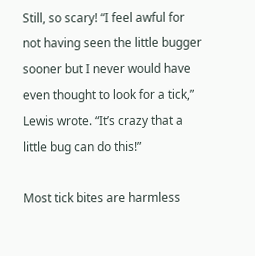Still, so scary! “I feel awful for not having seen the little bugger sooner but I never would have even thought to look for a tick,” Lewis wrote. “It’s crazy that a little bug can do this!”

Most tick bites are harmless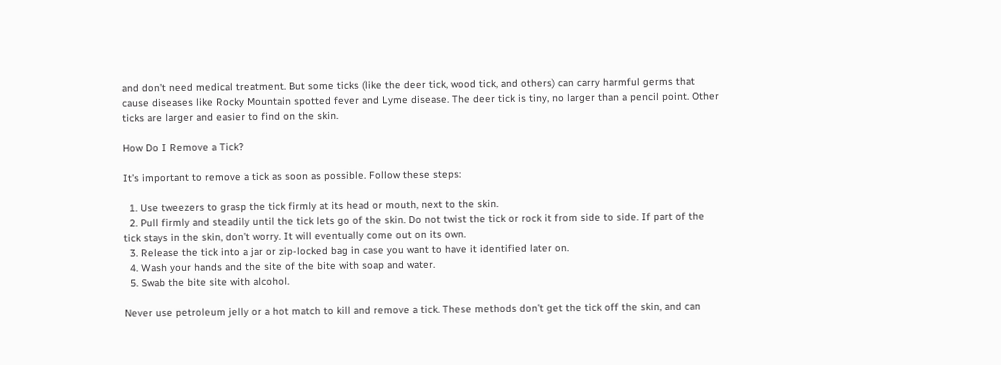and don’t need medical treatment. But some ticks (like the deer tick, wood tick, and others) can carry harmful germs that cause diseases like Rocky Mountain spotted fever and Lyme disease. The deer tick is tiny, no larger than a pencil point. Other ticks are larger and easier to find on the skin.

How Do I Remove a Tick?

It’s important to remove a tick as soon as possible. Follow these steps:

  1. Use tweezers to grasp the tick firmly at its head or mouth, next to the skin.
  2. Pull firmly and steadily until the tick lets go of the skin. Do not twist the tick or rock it from side to side. If part of the tick stays in the skin, don’t worry. It will eventually come out on its own.
  3. Release the tick into a jar or zip-locked bag in case you want to have it identified later on.
  4. Wash your hands and the site of the bite with soap and water.
  5. Swab the bite site with alcohol.

Never use petroleum jelly or a hot match to kill and remove a tick. These methods don’t get the tick off the skin, and can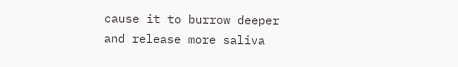cause it to burrow deeper and release more saliva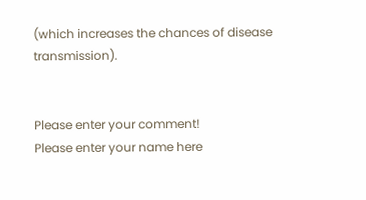(which increases the chances of disease transmission).


Please enter your comment!
Please enter your name here